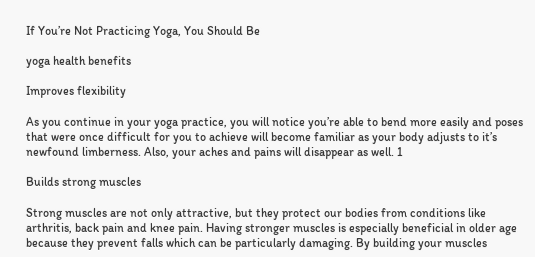If You’re Not Practicing Yoga, You Should Be

yoga health benefits

Improves flexibility

As you continue in your yoga practice, you will notice you’re able to bend more easily and poses that were once difficult for you to achieve will become familiar as your body adjusts to it’s newfound limberness. Also, your aches and pains will disappear as well. 1

Builds strong muscles

Strong muscles are not only attractive, but they protect our bodies from conditions like arthritis, back pain and knee pain. Having stronger muscles is especially beneficial in older age because they prevent falls which can be particularly damaging. By building your muscles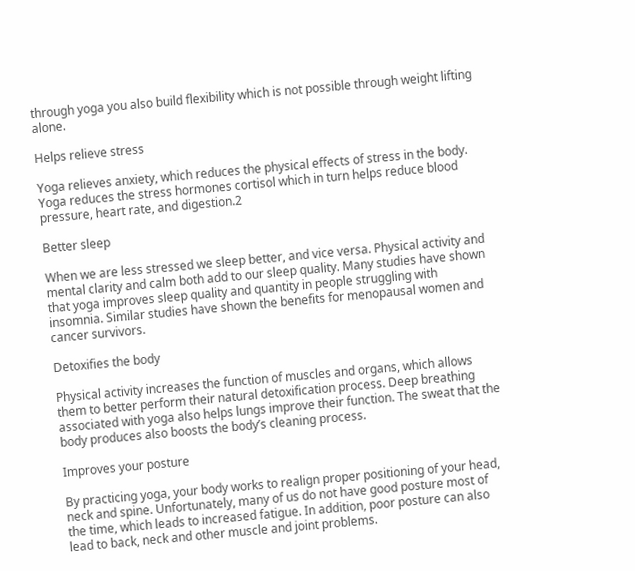through yoga you also build flexibility which is not possible through weight lifting alone.

Helps relieve stress

Yoga relieves anxiety, which reduces the physical effects of stress in the body. Yoga reduces the stress hormones cortisol which in turn helps reduce blood pressure, heart rate, and digestion.2

Better sleep

When we are less stressed we sleep better, and vice versa. Physical activity and mental clarity and calm both add to our sleep quality. Many studies have shown that yoga improves sleep quality and quantity in people struggling with insomnia. Similar studies have shown the benefits for menopausal women and cancer survivors.

Detoxifies the body

Physical activity increases the function of muscles and organs, which allows them to better perform their natural detoxification process. Deep breathing associated with yoga also helps lungs improve their function. The sweat that the body produces also boosts the body’s cleaning process.

Improves your posture

By practicing yoga, your body works to realign proper positioning of your head, neck and spine. Unfortunately, many of us do not have good posture most of the time, which leads to increased fatigue. In addition, poor posture can also lead to back, neck and other muscle and joint problems.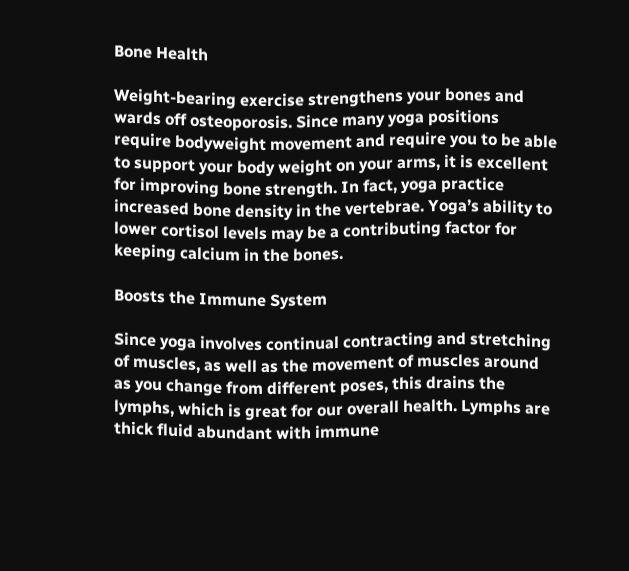Bone Health

Weight-bearing exercise strengthens your bones and wards off osteoporosis. Since many yoga positions require bodyweight movement and require you to be able to support your body weight on your arms, it is excellent for improving bone strength. In fact, yoga practice increased bone density in the vertebrae. Yoga’s ability to lower cortisol levels may be a contributing factor for keeping calcium in the bones.

Boosts the Immune System

Since yoga involves continual contracting and stretching of muscles, as well as the movement of muscles around as you change from different poses, this drains the lymphs, which is great for our overall health. Lymphs are thick fluid abundant with immune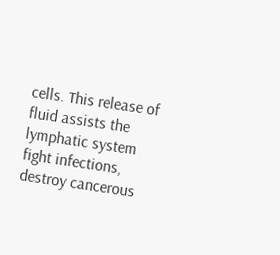cells. This release of fluid assists the lymphatic system fight infections, destroy cancerous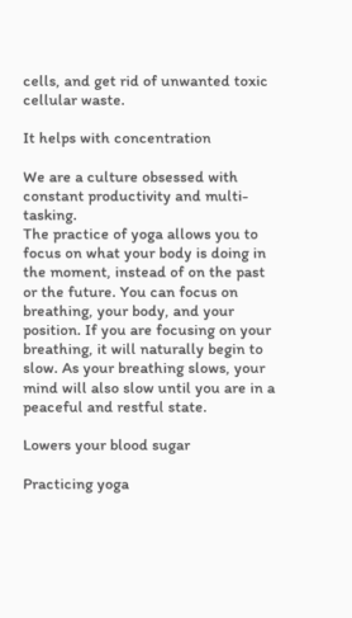cells, and get rid of unwanted toxic cellular waste.

It helps with concentration

We are a culture obsessed with constant productivity and multi-tasking.
The practice of yoga allows you to focus on what your body is doing in the moment, instead of on the past or the future. You can focus on breathing, your body, and your position. If you are focusing on your breathing, it will naturally begin to slow. As your breathing slows, your mind will also slow until you are in a peaceful and restful state.

Lowers your blood sugar

Practicing yoga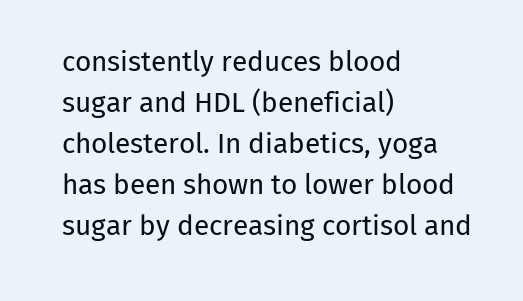consistently reduces blood sugar and HDL (beneficial) cholesterol. In diabetics, yoga has been shown to lower blood sugar by decreasing cortisol and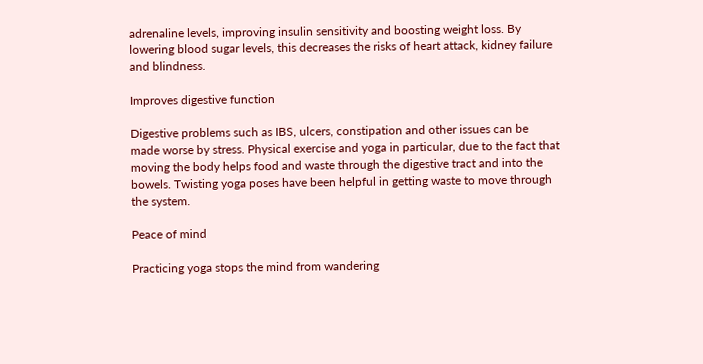adrenaline levels, improving insulin sensitivity and boosting weight loss. By lowering blood sugar levels, this decreases the risks of heart attack, kidney failure and blindness.

Improves digestive function

Digestive problems such as IBS, ulcers, constipation and other issues can be made worse by stress. Physical exercise and yoga in particular, due to the fact that moving the body helps food and waste through the digestive tract and into the bowels. Twisting yoga poses have been helpful in getting waste to move through the system.

Peace of mind

Practicing yoga stops the mind from wandering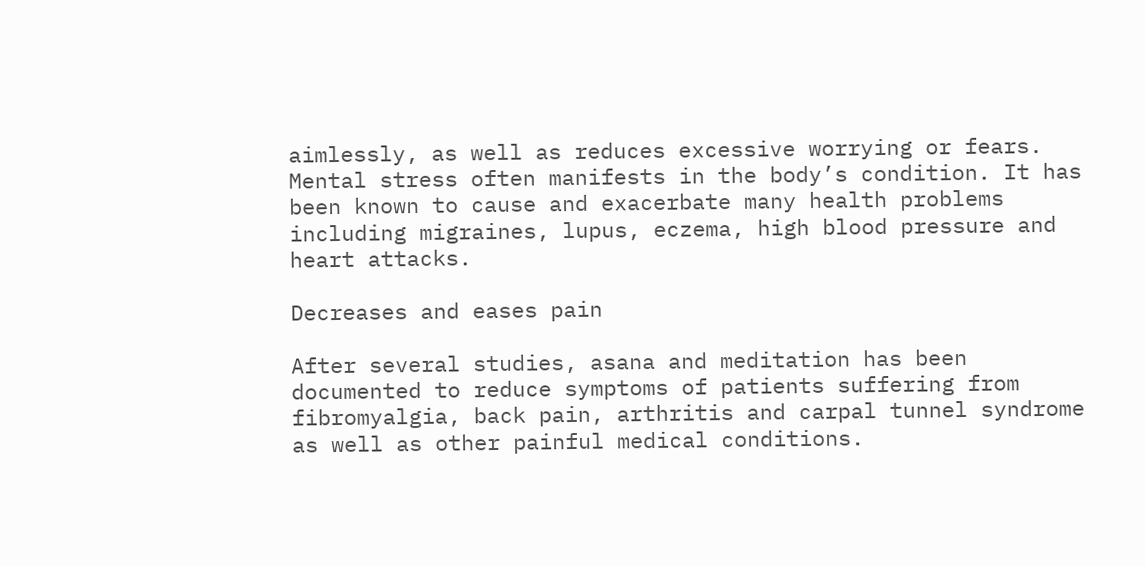aimlessly, as well as reduces excessive worrying or fears. Mental stress often manifests in the body’s condition. It has been known to cause and exacerbate many health problems including migraines, lupus, eczema, high blood pressure and heart attacks.

Decreases and eases pain

After several studies, asana and meditation has been documented to reduce symptoms of patients suffering from fibromyalgia, back pain, arthritis and carpal tunnel syndrome as well as other painful medical conditions.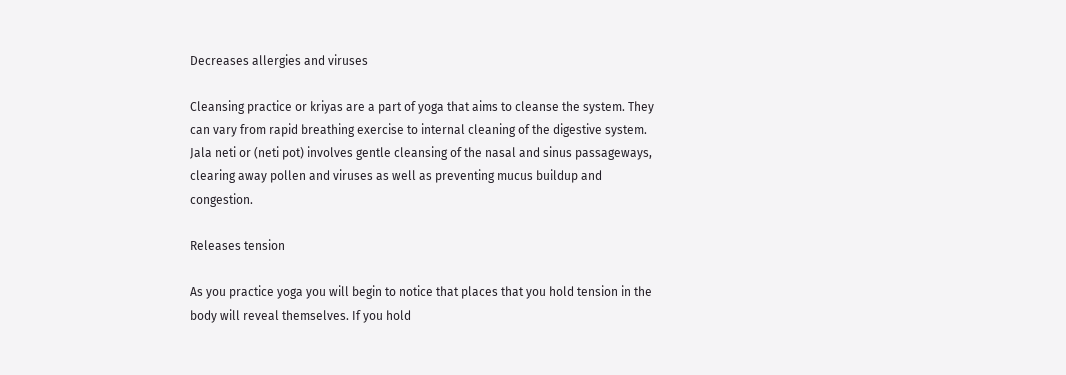Decreases allergies and viruses

Cleansing practice or kriyas are a part of yoga that aims to cleanse the system. They can vary from rapid breathing exercise to internal cleaning of the digestive system. Jala neti or (neti pot) involves gentle cleansing of the nasal and sinus passageways, clearing away pollen and viruses as well as preventing mucus buildup and congestion.

Releases tension

As you practice yoga you will begin to notice that places that you hold tension in the body will reveal themselves. If you hold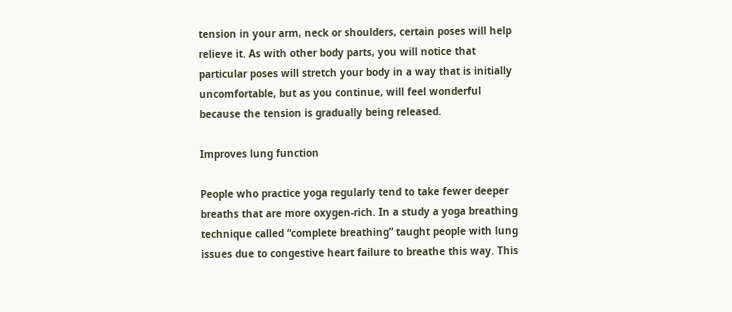tension in your arm, neck or shoulders, certain poses will help relieve it. As with other body parts, you will notice that particular poses will stretch your body in a way that is initially uncomfortable, but as you continue, will feel wonderful because the tension is gradually being released.

Improves lung function

People who practice yoga regularly tend to take fewer deeper breaths that are more oxygen-rich. In a study a yoga breathing technique called “complete breathing” taught people with lung issues due to congestive heart failure to breathe this way. This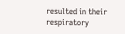resulted in their respiratory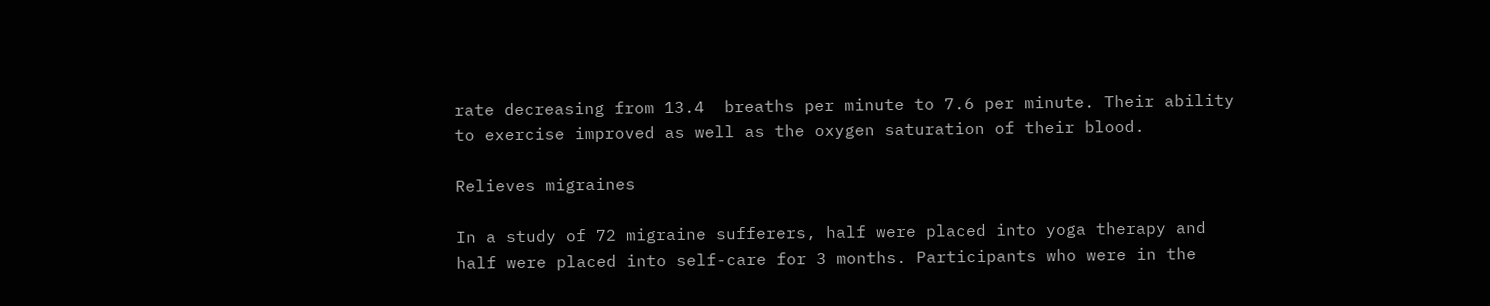rate decreasing from 13.4  breaths per minute to 7.6 per minute. Their ability to exercise improved as well as the oxygen saturation of their blood.

Relieves migraines

In a study of 72 migraine sufferers, half were placed into yoga therapy and half were placed into self-care for 3 months. Participants who were in the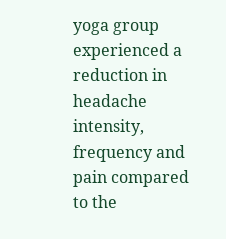yoga group experienced a reduction in headache intensity, frequency and pain compared to the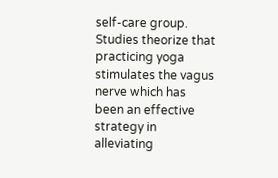self-care group. Studies theorize that practicing yoga stimulates the vagus nerve which has been an effective strategy in alleviating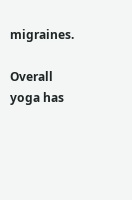migraines.

Overall yoga has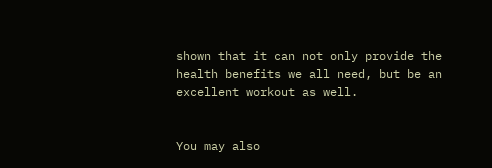shown that it can not only provide the health benefits we all need, but be an excellent workout as well.


You may also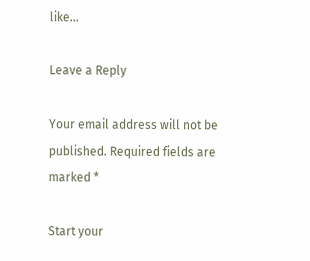like...

Leave a Reply

Your email address will not be published. Required fields are marked *

Start your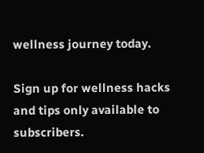wellness journey today.

Sign up for wellness hacks and tips only available to subscribers.